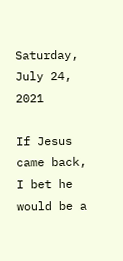Saturday, July 24, 2021

If Jesus came back, I bet he would be a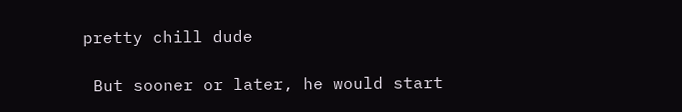pretty chill dude

 But sooner or later, he would start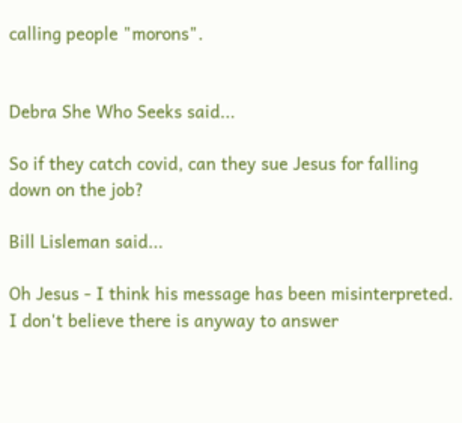calling people "morons".


Debra She Who Seeks said...

So if they catch covid, can they sue Jesus for falling down on the job?

Bill Lisleman said...

Oh Jesus - I think his message has been misinterpreted. I don't believe there is anyway to answer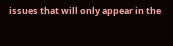issues that will only appear in the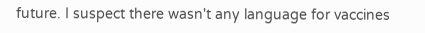future. I suspect there wasn't any language for vaccines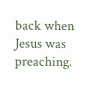back when Jesus was preaching.